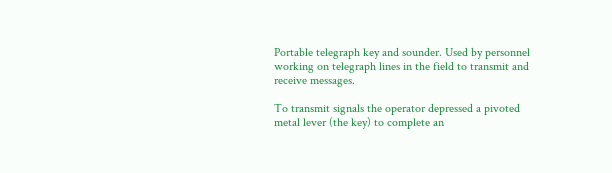Portable telegraph key and sounder. Used by personnel working on telegraph lines in the field to transmit and receive messages.

To transmit signals the operator depressed a pivoted metal lever (the key) to complete an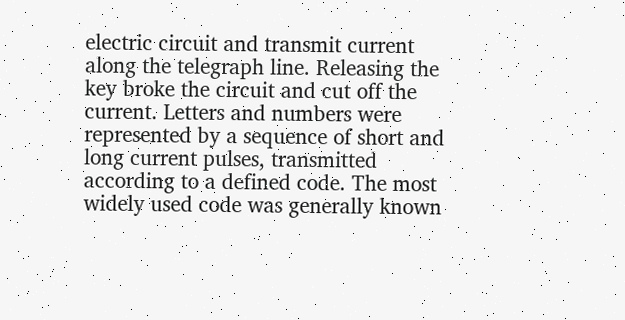electric circuit and transmit current along the telegraph line. Releasing the key broke the circuit and cut off the current. Letters and numbers were represented by a sequence of short and long current pulses, transmitted according to a defined code. The most widely used code was generally known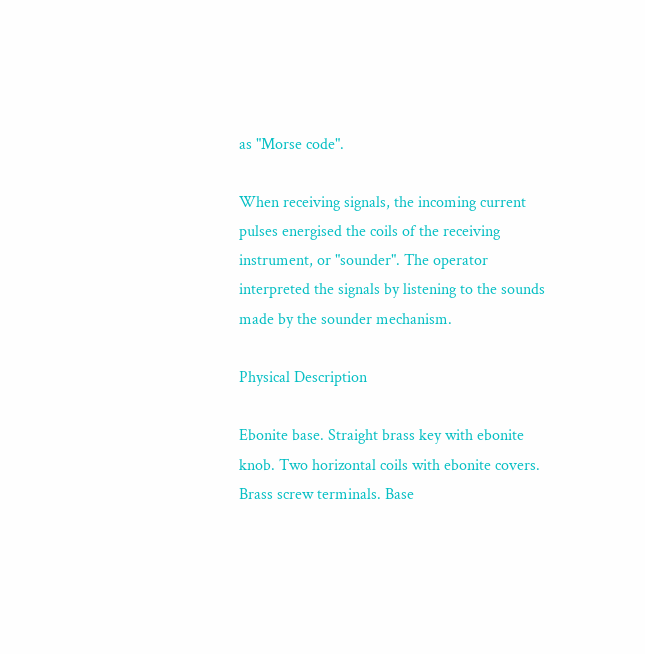as "Morse code".

When receiving signals, the incoming current pulses energised the coils of the receiving instrument, or "sounder". The operator interpreted the signals by listening to the sounds made by the sounder mechanism.

Physical Description

Ebonite base. Straight brass key with ebonite knob. Two horizontal coils with ebonite covers. Brass screw terminals. Base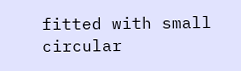fitted with small circular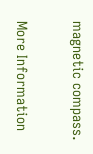magnetic compass.

More Information